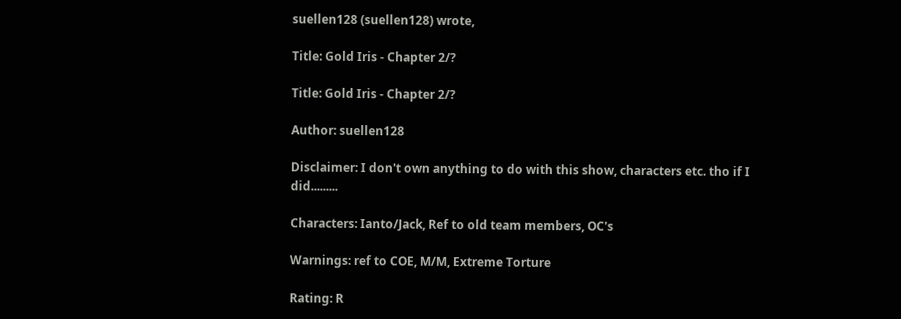suellen128 (suellen128) wrote,

Title: Gold Iris - Chapter 2/?

Title: Gold Iris - Chapter 2/?

Author: suellen128

Disclaimer: I don't own anything to do with this show, characters etc. tho if I did.........

Characters: Ianto/Jack, Ref to old team members, OC's

Warnings: ref to COE, M/M, Extreme Torture

Rating: R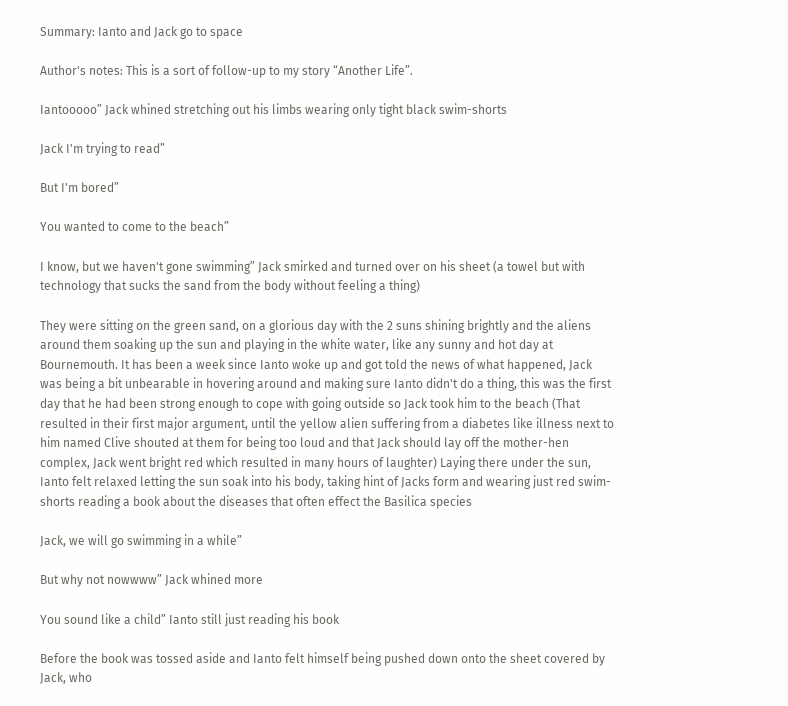Summary: Ianto and Jack go to space

Author's notes: This is a sort of follow-up to my story “Another Life”.

Iantooooo” Jack whined stretching out his limbs wearing only tight black swim-shorts

Jack I'm trying to read”

But I'm bored”

You wanted to come to the beach”

I know, but we haven't gone swimming” Jack smirked and turned over on his sheet (a towel but with technology that sucks the sand from the body without feeling a thing)

They were sitting on the green sand, on a glorious day with the 2 suns shining brightly and the aliens around them soaking up the sun and playing in the white water, like any sunny and hot day at Bournemouth. It has been a week since Ianto woke up and got told the news of what happened, Jack was being a bit unbearable in hovering around and making sure Ianto didn't do a thing, this was the first day that he had been strong enough to cope with going outside so Jack took him to the beach (That resulted in their first major argument, until the yellow alien suffering from a diabetes like illness next to him named Clive shouted at them for being too loud and that Jack should lay off the mother-hen complex, Jack went bright red which resulted in many hours of laughter) Laying there under the sun, Ianto felt relaxed letting the sun soak into his body, taking hint of Jacks form and wearing just red swim-shorts reading a book about the diseases that often effect the Basilica species

Jack, we will go swimming in a while”

But why not nowwww” Jack whined more

You sound like a child” Ianto still just reading his book

Before the book was tossed aside and Ianto felt himself being pushed down onto the sheet covered by Jack, who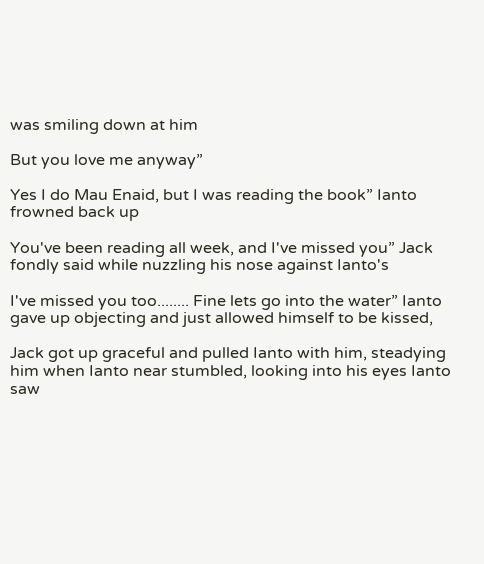was smiling down at him

But you love me anyway”

Yes I do Mau Enaid, but I was reading the book” Ianto frowned back up

You've been reading all week, and I've missed you” Jack fondly said while nuzzling his nose against Ianto's

I've missed you too........ Fine lets go into the water” Ianto gave up objecting and just allowed himself to be kissed,

Jack got up graceful and pulled Ianto with him, steadying him when Ianto near stumbled, looking into his eyes Ianto saw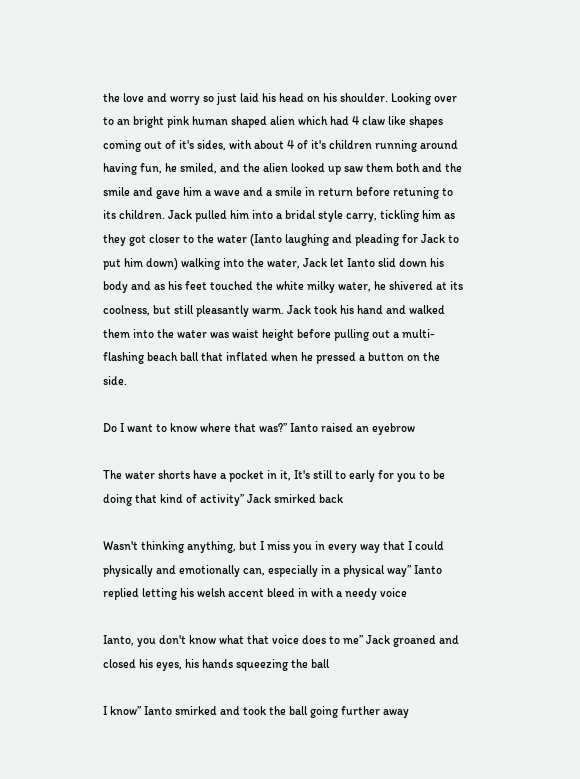the love and worry so just laid his head on his shoulder. Looking over to an bright pink human shaped alien which had 4 claw like shapes coming out of it's sides, with about 4 of it's children running around having fun, he smiled, and the alien looked up saw them both and the smile and gave him a wave and a smile in return before retuning to its children. Jack pulled him into a bridal style carry, tickling him as they got closer to the water (Ianto laughing and pleading for Jack to put him down) walking into the water, Jack let Ianto slid down his body and as his feet touched the white milky water, he shivered at its coolness, but still pleasantly warm. Jack took his hand and walked them into the water was waist height before pulling out a multi-flashing beach ball that inflated when he pressed a button on the side.

Do I want to know where that was?” Ianto raised an eyebrow

The water shorts have a pocket in it, It's still to early for you to be doing that kind of activity” Jack smirked back

Wasn't thinking anything, but I miss you in every way that I could physically and emotionally can, especially in a physical way” Ianto replied letting his welsh accent bleed in with a needy voice

Ianto, you don't know what that voice does to me” Jack groaned and closed his eyes, his hands squeezing the ball

I know” Ianto smirked and took the ball going further away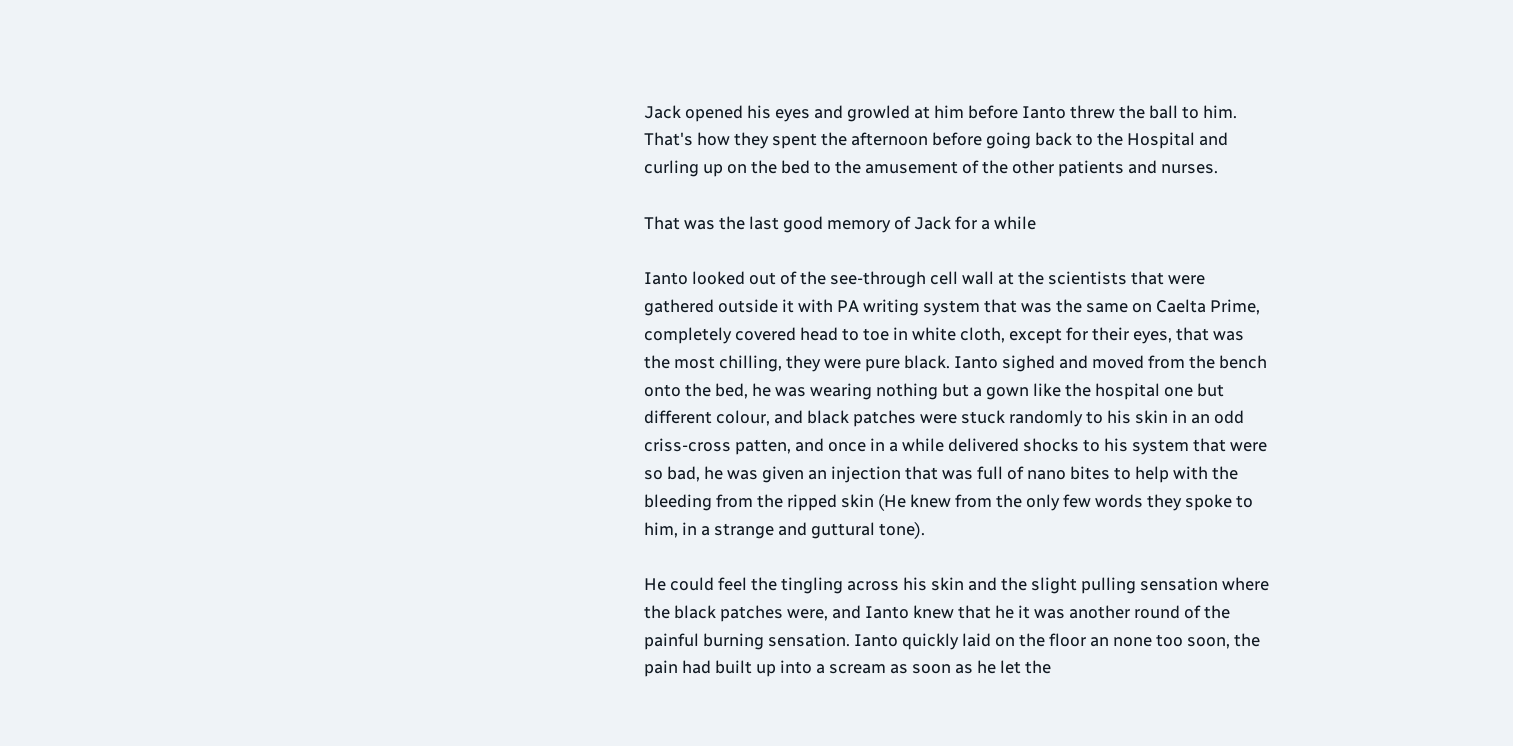Jack opened his eyes and growled at him before Ianto threw the ball to him. That's how they spent the afternoon before going back to the Hospital and curling up on the bed to the amusement of the other patients and nurses.

That was the last good memory of Jack for a while

Ianto looked out of the see-through cell wall at the scientists that were gathered outside it with PA writing system that was the same on Caelta Prime, completely covered head to toe in white cloth, except for their eyes, that was the most chilling, they were pure black. Ianto sighed and moved from the bench onto the bed, he was wearing nothing but a gown like the hospital one but different colour, and black patches were stuck randomly to his skin in an odd criss-cross patten, and once in a while delivered shocks to his system that were so bad, he was given an injection that was full of nano bites to help with the bleeding from the ripped skin (He knew from the only few words they spoke to him, in a strange and guttural tone).

He could feel the tingling across his skin and the slight pulling sensation where the black patches were, and Ianto knew that he it was another round of the painful burning sensation. Ianto quickly laid on the floor an none too soon, the pain had built up into a scream as soon as he let the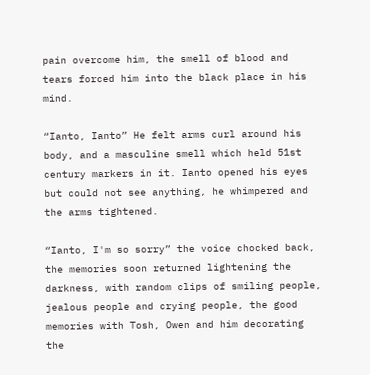pain overcome him, the smell of blood and tears forced him into the black place in his mind.

“Ianto, Ianto” He felt arms curl around his body, and a masculine smell which held 51st century markers in it. Ianto opened his eyes but could not see anything, he whimpered and the arms tightened.

“Ianto, I'm so sorry” the voice chocked back, the memories soon returned lightening the darkness, with random clips of smiling people, jealous people and crying people, the good memories with Tosh, Owen and him decorating the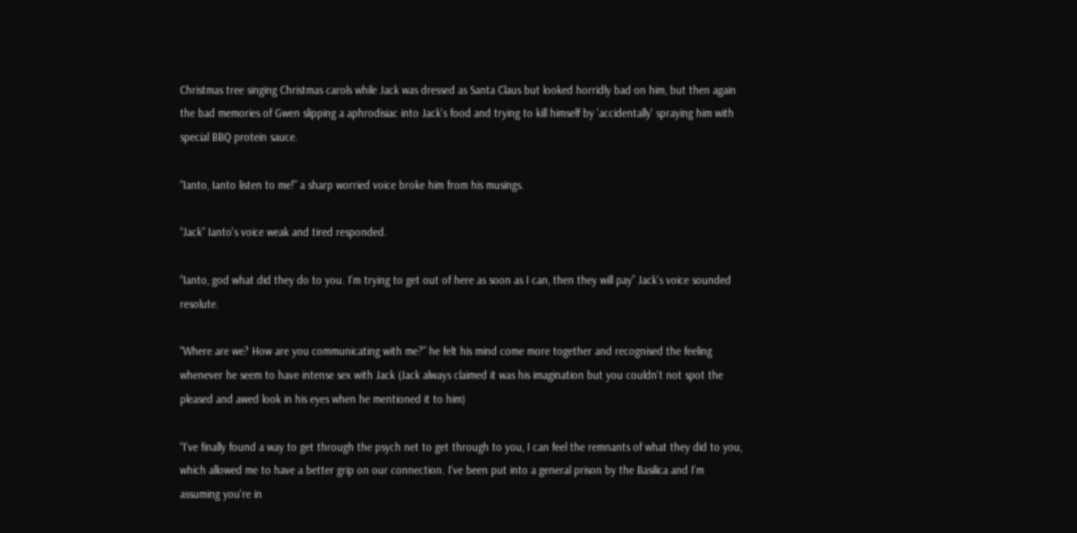Christmas tree singing Christmas carols while Jack was dressed as Santa Claus but looked horridly bad on him, but then again the bad memories of Gwen slipping a aphrodisiac into Jack's food and trying to kill himself by 'accidentally' spraying him with special BBQ protein sauce.

“Ianto, Ianto listen to me!” a sharp worried voice broke him from his musings.

“Jack” Ianto's voice weak and tired responded.

“Ianto, god what did they do to you. I'm trying to get out of here as soon as I can, then they will pay” Jack's voice sounded resolute.

“Where are we? How are you communicating with me?” he felt his mind come more together and recognised the feeling whenever he seem to have intense sex with Jack (Jack always claimed it was his imagination but you couldn't not spot the pleased and awed look in his eyes when he mentioned it to him)

“I've finally found a way to get through the psych net to get through to you, I can feel the remnants of what they did to you, which allowed me to have a better grip on our connection. I've been put into a general prison by the Basilica and I'm assuming you're in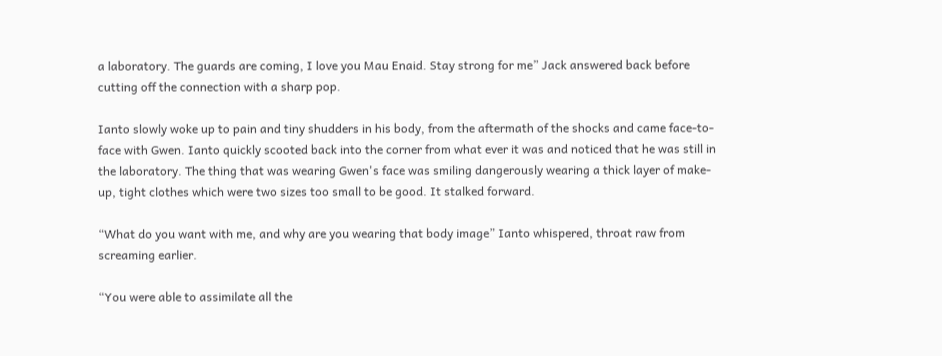a laboratory. The guards are coming, I love you Mau Enaid. Stay strong for me” Jack answered back before cutting off the connection with a sharp pop.

Ianto slowly woke up to pain and tiny shudders in his body, from the aftermath of the shocks and came face-to-face with Gwen. Ianto quickly scooted back into the corner from what ever it was and noticed that he was still in the laboratory. The thing that was wearing Gwen's face was smiling dangerously wearing a thick layer of make-up, tight clothes which were two sizes too small to be good. It stalked forward.

“What do you want with me, and why are you wearing that body image” Ianto whispered, throat raw from screaming earlier.

“You were able to assimilate all the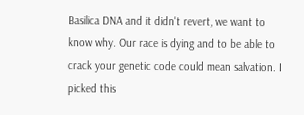Basilica DNA and it didn't revert, we want to know why. Our race is dying and to be able to crack your genetic code could mean salvation. I picked this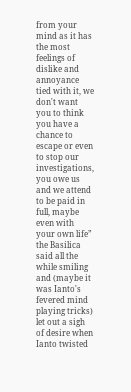from your mind as it has the most feelings of dislike and annoyance tied with it, we don't want you to think you have a chance to escape or even to stop our investigations, you owe us and we attend to be paid in full, maybe even with your own life” the Basilica said all the while smiling and (maybe it was Ianto's fevered mind playing tricks) let out a sigh of desire when Ianto twisted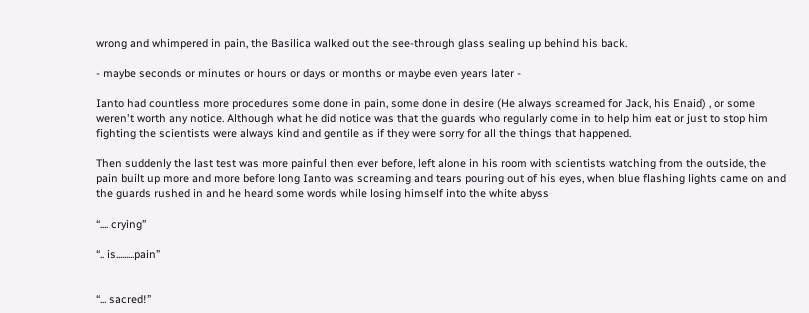wrong and whimpered in pain, the Basilica walked out the see-through glass sealing up behind his back.

- maybe seconds or minutes or hours or days or months or maybe even years later -

Ianto had countless more procedures some done in pain, some done in desire (He always screamed for Jack, his Enaid) , or some weren't worth any notice. Although what he did notice was that the guards who regularly come in to help him eat or just to stop him fighting the scientists were always kind and gentile as if they were sorry for all the things that happened.

Then suddenly the last test was more painful then ever before, left alone in his room with scientists watching from the outside, the pain built up more and more before long Ianto was screaming and tears pouring out of his eyes, when blue flashing lights came on and the guards rushed in and he heard some words while losing himself into the white abyss

“.... crying”

“.. is.........pain”


“... sacred!”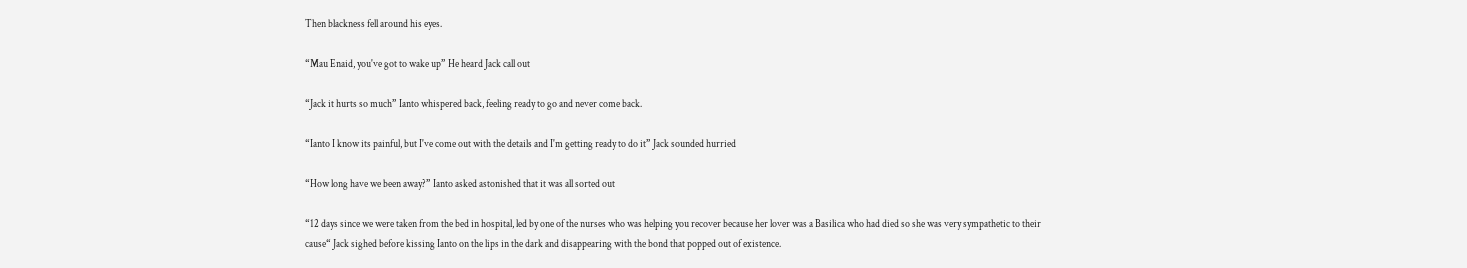Then blackness fell around his eyes.

“Mau Enaid, you've got to wake up” He heard Jack call out

“Jack it hurts so much” Ianto whispered back, feeling ready to go and never come back.

“Ianto I know its painful, but I've come out with the details and I'm getting ready to do it” Jack sounded hurried

“How long have we been away?” Ianto asked astonished that it was all sorted out

“12 days since we were taken from the bed in hospital, led by one of the nurses who was helping you recover because her lover was a Basilica who had died so she was very sympathetic to their cause“ Jack sighed before kissing Ianto on the lips in the dark and disappearing with the bond that popped out of existence.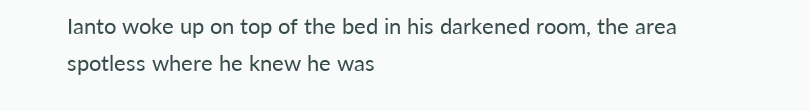Ianto woke up on top of the bed in his darkened room, the area spotless where he knew he was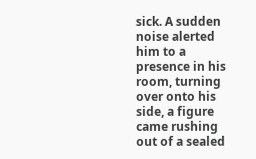sick. A sudden noise alerted him to a presence in his room, turning over onto his side, a figure came rushing out of a sealed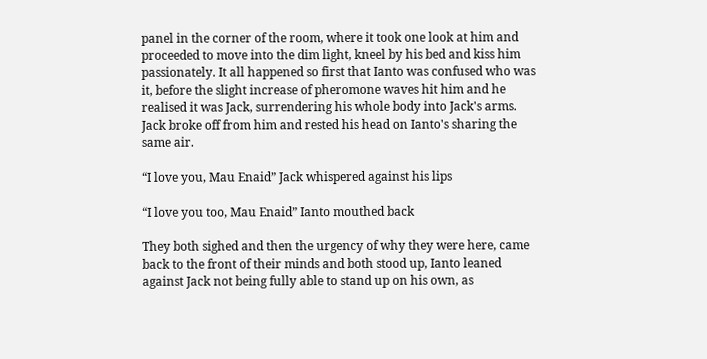panel in the corner of the room, where it took one look at him and proceeded to move into the dim light, kneel by his bed and kiss him passionately. It all happened so first that Ianto was confused who was it, before the slight increase of pheromone waves hit him and he realised it was Jack, surrendering his whole body into Jack's arms. Jack broke off from him and rested his head on Ianto's sharing the same air.

“I love you, Mau Enaid” Jack whispered against his lips

“I love you too, Mau Enaid” Ianto mouthed back

They both sighed and then the urgency of why they were here, came back to the front of their minds and both stood up, Ianto leaned against Jack not being fully able to stand up on his own, as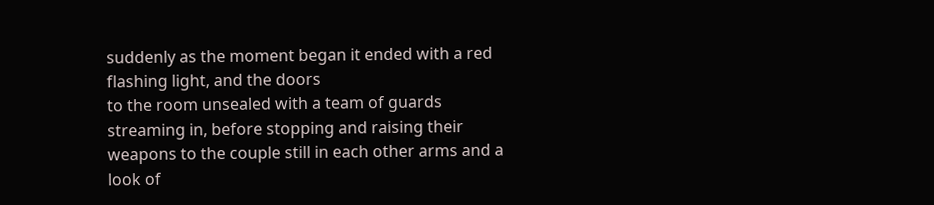suddenly as the moment began it ended with a red flashing light, and the doors
to the room unsealed with a team of guards streaming in, before stopping and raising their weapons to the couple still in each other arms and a look of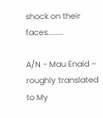shock on their faces........

A/N - Mau Enaid – roughly translated to My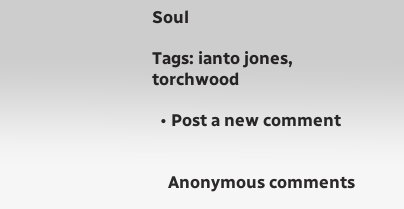Soul

Tags: ianto jones, torchwood

  • Post a new comment


    Anonymous comments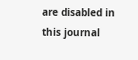are disabled in this journal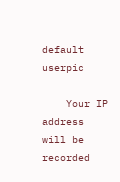default userpic

    Your IP address will be recorded